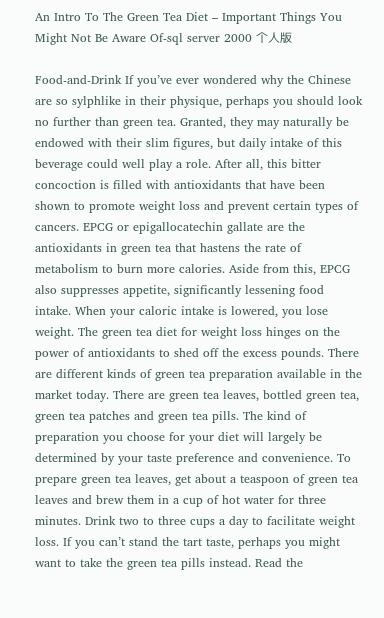An Intro To The Green Tea Diet – Important Things You Might Not Be Aware Of-sql server 2000 个人版

Food-and-Drink If you’ve ever wondered why the Chinese are so sylphlike in their physique, perhaps you should look no further than green tea. Granted, they may naturally be endowed with their slim figures, but daily intake of this beverage could well play a role. After all, this bitter concoction is filled with antioxidants that have been shown to promote weight loss and prevent certain types of cancers. EPCG or epigallocatechin gallate are the antioxidants in green tea that hastens the rate of metabolism to burn more calories. Aside from this, EPCG also suppresses appetite, significantly lessening food intake. When your caloric intake is lowered, you lose weight. The green tea diet for weight loss hinges on the power of antioxidants to shed off the excess pounds. There are different kinds of green tea preparation available in the market today. There are green tea leaves, bottled green tea, green tea patches and green tea pills. The kind of preparation you choose for your diet will largely be determined by your taste preference and convenience. To prepare green tea leaves, get about a teaspoon of green tea leaves and brew them in a cup of hot water for three minutes. Drink two to three cups a day to facilitate weight loss. If you can’t stand the tart taste, perhaps you might want to take the green tea pills instead. Read the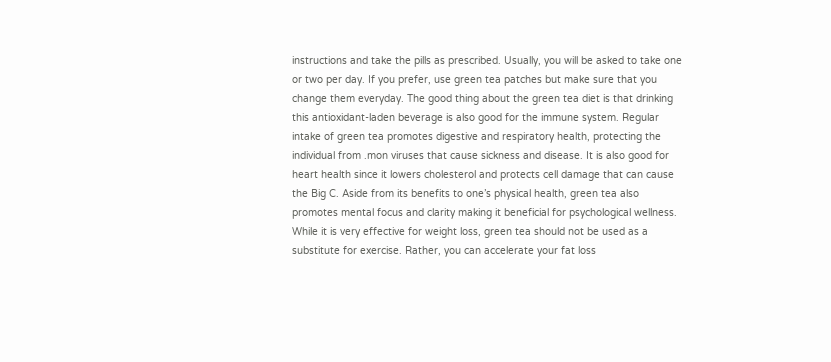instructions and take the pills as prescribed. Usually, you will be asked to take one or two per day. If you prefer, use green tea patches but make sure that you change them everyday. The good thing about the green tea diet is that drinking this antioxidant-laden beverage is also good for the immune system. Regular intake of green tea promotes digestive and respiratory health, protecting the individual from .mon viruses that cause sickness and disease. It is also good for heart health since it lowers cholesterol and protects cell damage that can cause the Big C. Aside from its benefits to one’s physical health, green tea also promotes mental focus and clarity making it beneficial for psychological wellness. While it is very effective for weight loss, green tea should not be used as a substitute for exercise. Rather, you can accelerate your fat loss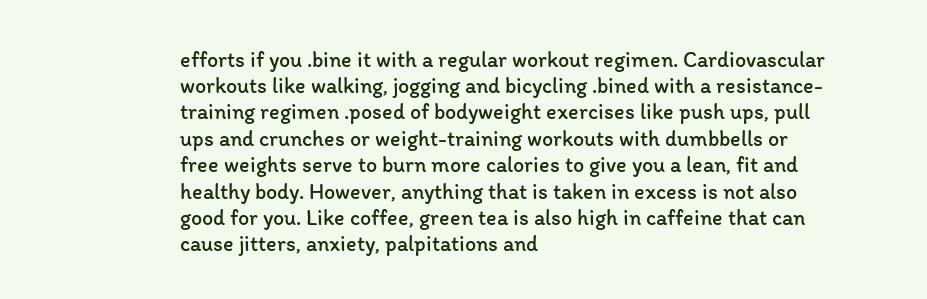efforts if you .bine it with a regular workout regimen. Cardiovascular workouts like walking, jogging and bicycling .bined with a resistance-training regimen .posed of bodyweight exercises like push ups, pull ups and crunches or weight-training workouts with dumbbells or free weights serve to burn more calories to give you a lean, fit and healthy body. However, anything that is taken in excess is not also good for you. Like coffee, green tea is also high in caffeine that can cause jitters, anxiety, palpitations and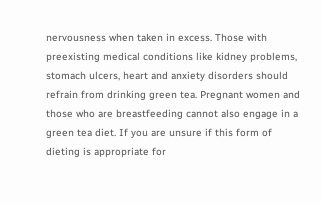nervousness when taken in excess. Those with preexisting medical conditions like kidney problems, stomach ulcers, heart and anxiety disorders should refrain from drinking green tea. Pregnant women and those who are breastfeeding cannot also engage in a green tea diet. If you are unsure if this form of dieting is appropriate for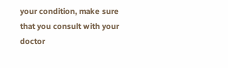your condition, make sure that you consult with your doctor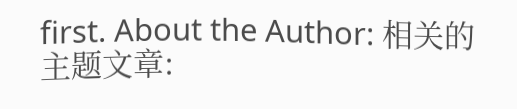first. About the Author: 相关的主题文章: